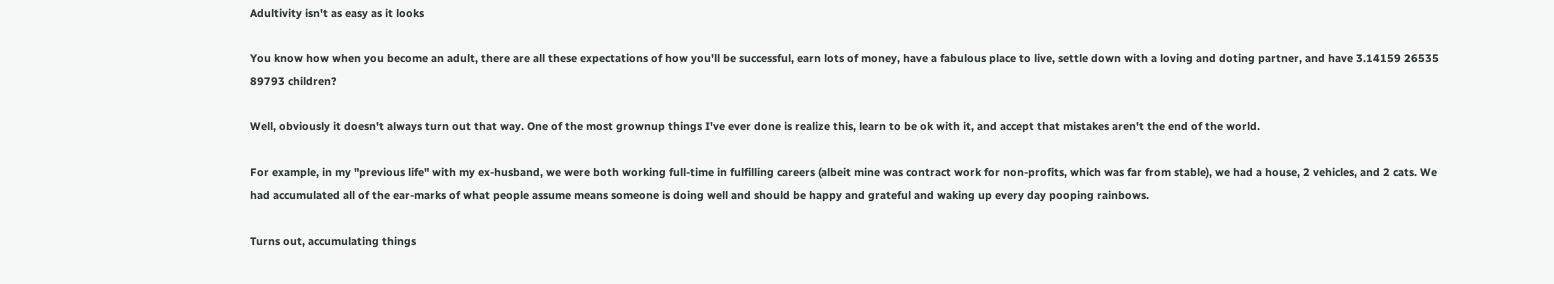Adultivity isn't as easy as it looks

You know how when you become an adult, there are all these expectations of how you'll be successful, earn lots of money, have a fabulous place to live, settle down with a loving and doting partner, and have 3.14159 26535 89793 children?

Well, obviously it doesn't always turn out that way. One of the most grownup things I've ever done is realize this, learn to be ok with it, and accept that mistakes aren't the end of the world.

For example, in my "previous life" with my ex-husband, we were both working full-time in fulfilling careers (albeit mine was contract work for non-profits, which was far from stable), we had a house, 2 vehicles, and 2 cats. We had accumulated all of the ear-marks of what people assume means someone is doing well and should be happy and grateful and waking up every day pooping rainbows.

Turns out, accumulating things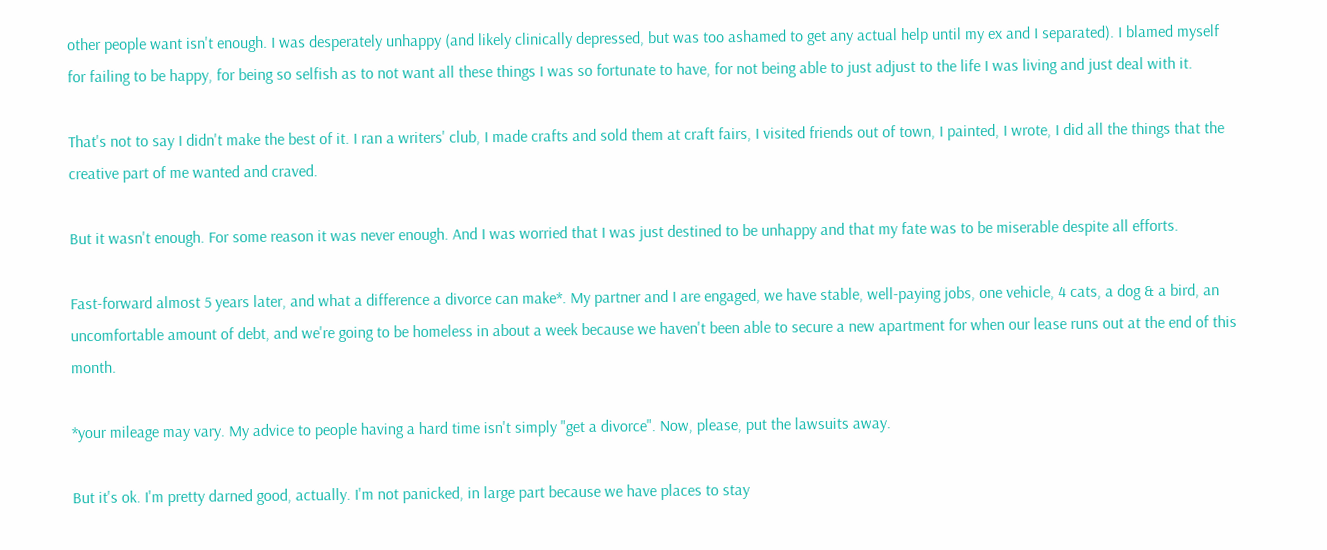other people want isn't enough. I was desperately unhappy (and likely clinically depressed, but was too ashamed to get any actual help until my ex and I separated). I blamed myself for failing to be happy, for being so selfish as to not want all these things I was so fortunate to have, for not being able to just adjust to the life I was living and just deal with it.

That's not to say I didn't make the best of it. I ran a writers' club, I made crafts and sold them at craft fairs, I visited friends out of town, I painted, I wrote, I did all the things that the creative part of me wanted and craved.

But it wasn't enough. For some reason it was never enough. And I was worried that I was just destined to be unhappy and that my fate was to be miserable despite all efforts.

Fast-forward almost 5 years later, and what a difference a divorce can make*. My partner and I are engaged, we have stable, well-paying jobs, one vehicle, 4 cats, a dog & a bird, an uncomfortable amount of debt, and we're going to be homeless in about a week because we haven't been able to secure a new apartment for when our lease runs out at the end of this month.

*your mileage may vary. My advice to people having a hard time isn't simply "get a divorce". Now, please, put the lawsuits away.

But it's ok. I'm pretty darned good, actually. I'm not panicked, in large part because we have places to stay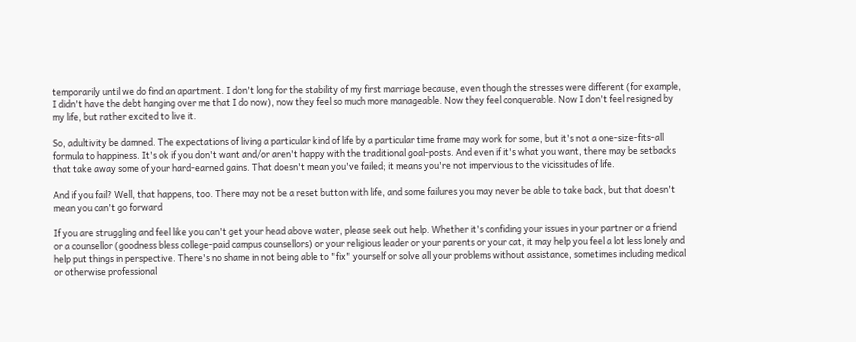temporarily until we do find an apartment. I don't long for the stability of my first marriage because, even though the stresses were different (for example, I didn't have the debt hanging over me that I do now), now they feel so much more manageable. Now they feel conquerable. Now I don't feel resigned by my life, but rather excited to live it.

So, adultivity be damned. The expectations of living a particular kind of life by a particular time frame may work for some, but it's not a one-size-fits-all formula to happiness. It's ok if you don't want and/or aren't happy with the traditional goal-posts. And even if it's what you want, there may be setbacks that take away some of your hard-earned gains. That doesn't mean you've failed; it means you're not impervious to the vicissitudes of life.

And if you fail? Well, that happens, too. There may not be a reset button with life, and some failures you may never be able to take back, but that doesn't mean you can't go forward

If you are struggling and feel like you can't get your head above water, please seek out help. Whether it's confiding your issues in your partner or a friend or a counsellor (goodness bless college-paid campus counsellors) or your religious leader or your parents or your cat, it may help you feel a lot less lonely and help put things in perspective. There's no shame in not being able to "fix" yourself or solve all your problems without assistance, sometimes including medical or otherwise professional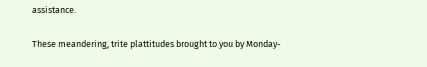assistance.

These meandering, trite plattitudes brought to you by Monday-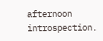afternoon introspection.